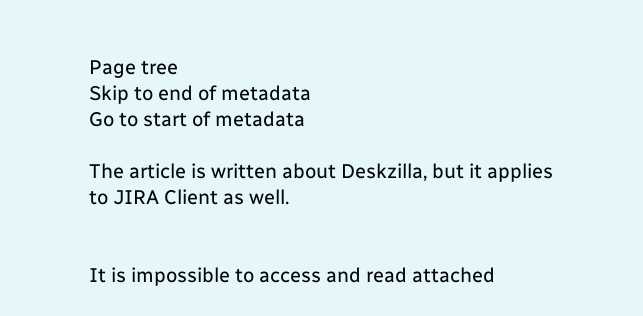Page tree
Skip to end of metadata
Go to start of metadata

The article is written about Deskzilla, but it applies to JIRA Client as well.


It is impossible to access and read attached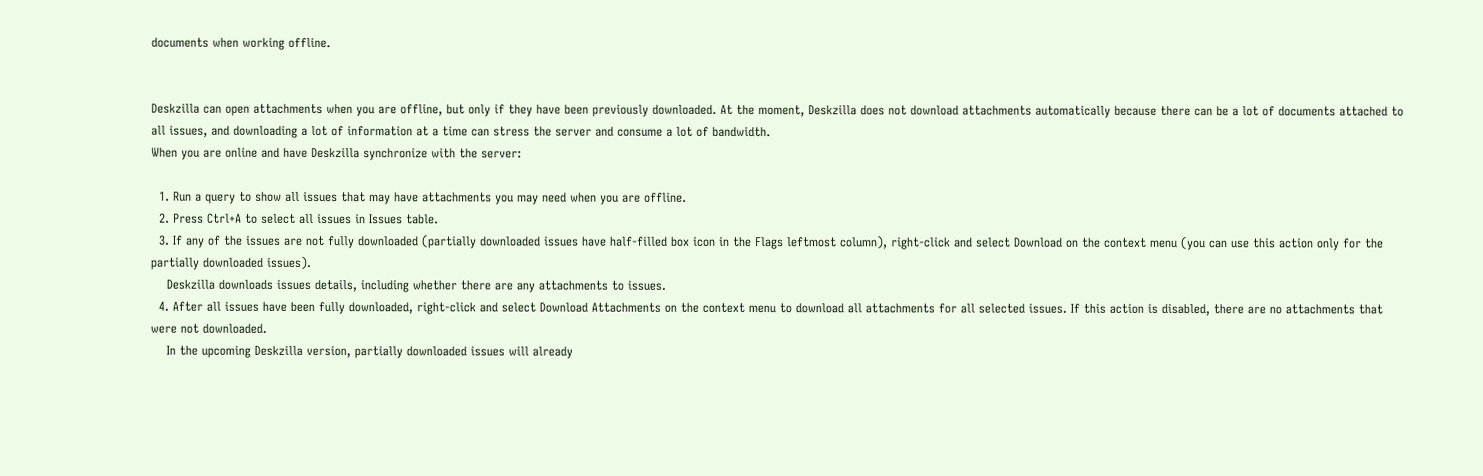documents when working offline.


Deskzilla can open attachments when you are offline, but only if they have been previously downloaded. At the moment, Deskzilla does not download attachments automatically because there can be a lot of documents attached to all issues, and downloading a lot of information at a time can stress the server and consume a lot of bandwidth.
When you are online and have Deskzilla synchronize with the server:

  1. Run a query to show all issues that may have attachments you may need when you are offline.
  2. Press Ctrl+A to select all issues in Issues table.
  3. If any of the issues are not fully downloaded (partially downloaded issues have half-filled box icon in the Flags leftmost column), right-click and select Download on the context menu (you can use this action only for the partially downloaded issues).
    Deskzilla downloads issues details, including whether there are any attachments to issues.
  4. After all issues have been fully downloaded, right-click and select Download Attachments on the context menu to download all attachments for all selected issues. If this action is disabled, there are no attachments that were not downloaded.
    In the upcoming Deskzilla version, partially downloaded issues will already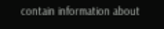contain information about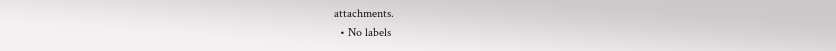attachments.
  • No labels